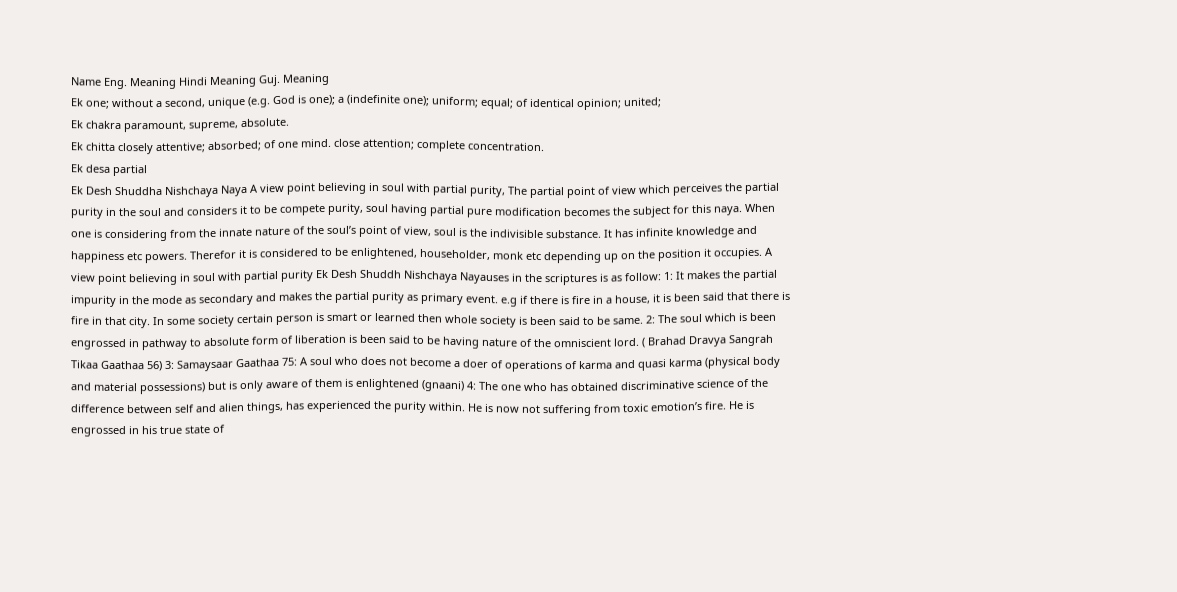Name Eng. Meaning Hindi Meaning Guj. Meaning
Ek one; without a second, unique (e.g. God is one); a (indefinite one); uniform; equal; of identical opinion; united;
Ek chakra paramount, supreme, absolute.
Ek chitta closely attentive; absorbed; of one mind. close attention; complete concentration.
Ek desa partial
Ek Desh Shuddha Nishchaya Naya A view point believing in soul with partial purity, The partial point of view which perceives the partial purity in the soul and considers it to be compete purity, soul having partial pure modification becomes the subject for this naya. When one is considering from the innate nature of the soul’s point of view, soul is the indivisible substance. It has infinite knowledge and happiness etc powers. Therefor it is considered to be enlightened, householder, monk etc depending up on the position it occupies. A view point believing in soul with partial purity Ek Desh Shuddh Nishchaya Nayauses in the scriptures is as follow: 1: It makes the partial impurity in the mode as secondary and makes the partial purity as primary event. e.g if there is fire in a house, it is been said that there is fire in that city. In some society certain person is smart or learned then whole society is been said to be same. 2: The soul which is been engrossed in pathway to absolute form of liberation is been said to be having nature of the omniscient lord. ( Brahad Dravya Sangrah Tikaa Gaathaa 56) 3: Samaysaar Gaathaa 75: A soul who does not become a doer of operations of karma and quasi karma (physical body and material possessions) but is only aware of them is enlightened (gnaani) 4: The one who has obtained discriminative science of the difference between self and alien things, has experienced the purity within. He is now not suffering from toxic emotion’s fire. He is engrossed in his true state of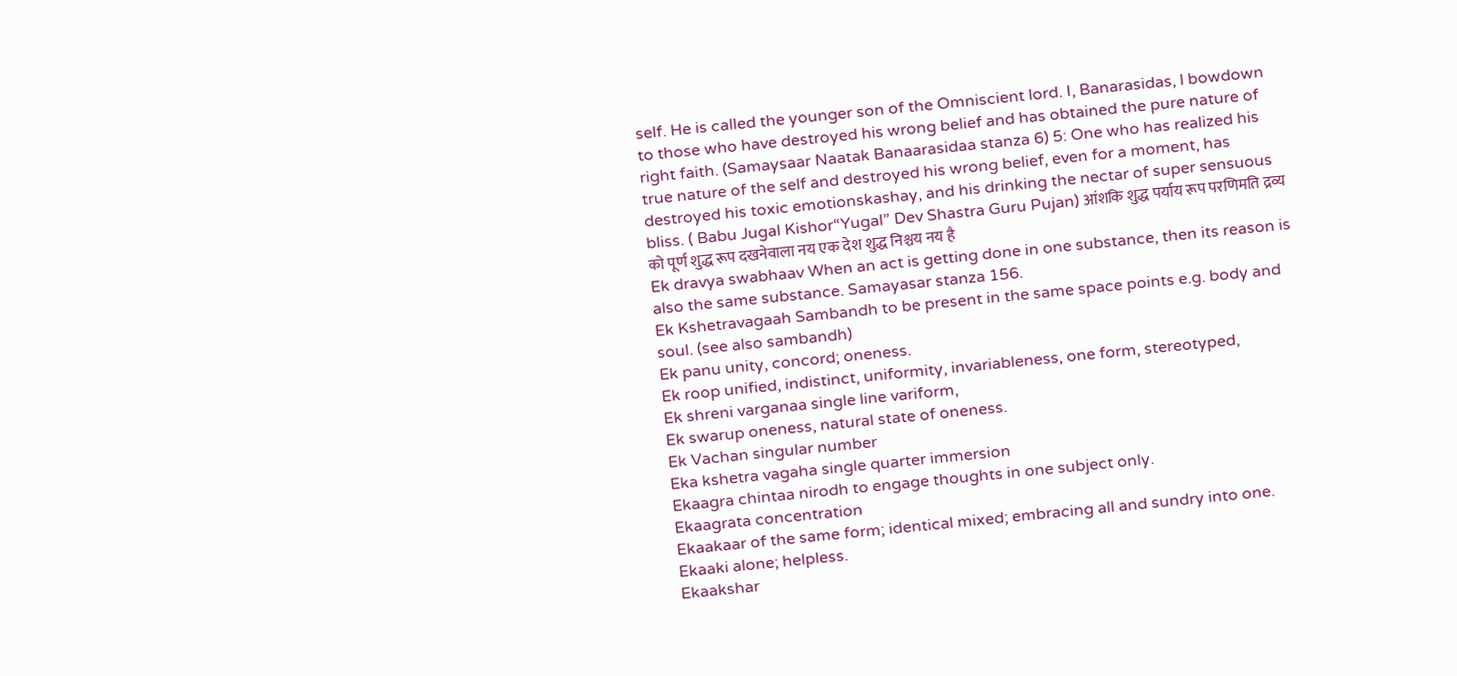self. He is called the younger son of the Omniscient lord. I, Banarasidas, l bowdown to those who have destroyed his wrong belief and has obtained the pure nature of right faith. (Samaysaar Naatak Banaarasidaa stanza 6) 5: One who has realized his true nature of the self and destroyed his wrong belief, even for a moment, has destroyed his toxic emotionskashay, and his drinking the nectar of super sensuous bliss. ( Babu Jugal Kishor“Yugal” Dev Shastra Guru Pujan) आंशकि शुद्ध पर्याय रूप परणिमति द्रव्य को पूर्ण शुद्ध रूप दखनेवाला नय एक देश शुद्ध निश्चय नय है
Ek dravya swabhaav When an act is getting done in one substance, then its reason is also the same substance. Samayasar stanza 156.
Ek Kshetravagaah Sambandh to be present in the same space points e.g. body and soul. (see also sambandh)
Ek panu unity, concord; oneness.
Ek roop unified, indistinct, uniformity, invariableness, one form, stereotyped,
Ek shreni varganaa single line variform,
Ek swarup oneness, natural state of oneness.
Ek Vachan singular number
Eka kshetra vagaha single quarter immersion
Ekaagra chintaa nirodh to engage thoughts in one subject only.
Ekaagrata concentration
Ekaakaar of the same form; identical mixed; embracing all and sundry into one.
Ekaaki alone; helpless.
Ekaakshar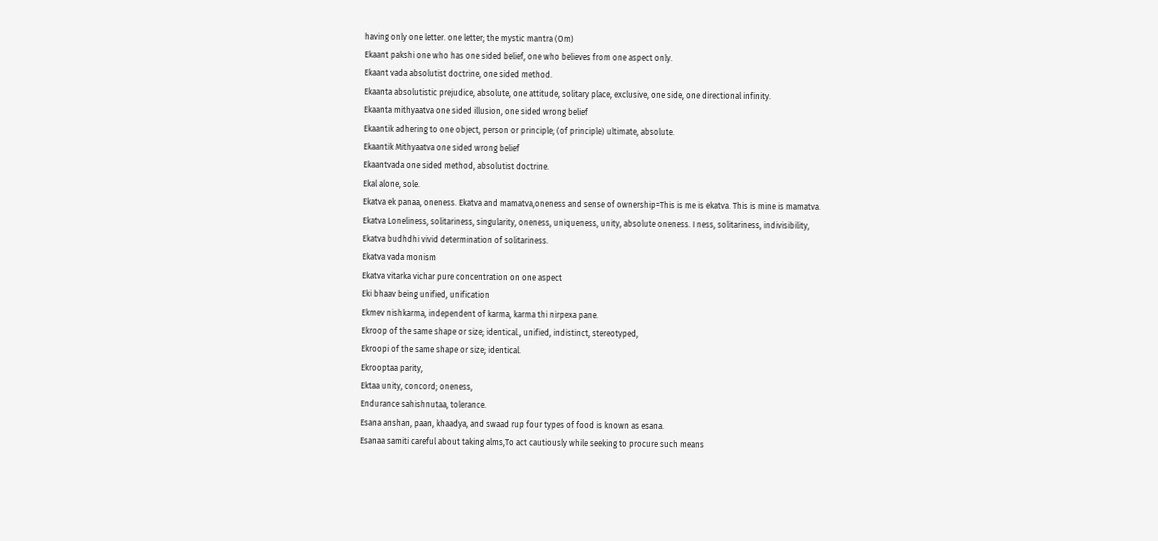having only one letter. one letter; the mystic mantra (Om)
Ekaant pakshi one who has one sided belief, one who believes from one aspect only.
Ekaant vada absolutist doctrine, one sided method.
Ekaanta absolutistic prejudice, absolute, one attitude, solitary place, exclusive, one side, one directional infinity.
Ekaanta mithyaatva one sided illusion, one sided wrong belief
Ekaantik adhering to one object, person or principle; (of principle) ultimate, absolute.
Ekaantik Mithyaatva one sided wrong belief
Ekaantvada one sided method, absolutist doctrine.
Ekal alone, sole.
Ekatva ek panaa, oneness. Ekatva and mamatva,oneness and sense of ownership=This is me is ekatva. This is mine is mamatva.
Ekatva Loneliness, solitariness, singularity, oneness, uniqueness, unity, absolute oneness. I ness, solitariness, indivisibility,
Ekatva budhdhi vivid determination of solitariness.
Ekatva vada monism
Ekatva vitarka vichar pure concentration on one aspect
Eki bhaav being unified, unification
Ekmev nishkarma, independent of karma, karma thi nirpexa pane.
Ekroop of the same shape or size; identical., unified, indistinct, stereotyped,
Ekroopi of the same shape or size; identical.
Ekrooptaa parity,
Ektaa unity, concord; oneness,
Endurance sahishnutaa, tolerance.
Esana anshan, paan, khaadya, and swaad rup four types of food is known as esana.
Esanaa samiti careful about taking alms,To act cautiously while seeking to procure such means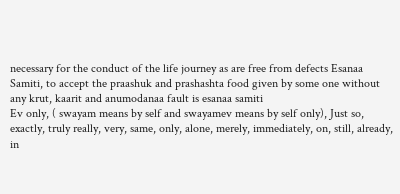necessary for the conduct of the life journey as are free from defects Esanaa Samiti, to accept the praashuk and prashashta food given by some one without any krut, kaarit and anumodanaa fault is esanaa samiti
Ev only, ( swayam means by self and swayamev means by self only), Just so, exactly, truly really, very, same, only, alone, merely, immediately, on, still, already, in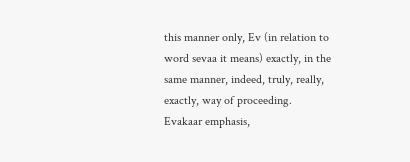this manner only, Ev (in relation to word sevaa it means) exactly, in the same manner, indeed, truly, really, exactly, way of proceeding.
Evakaar emphasis,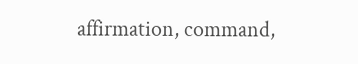affirmation, command,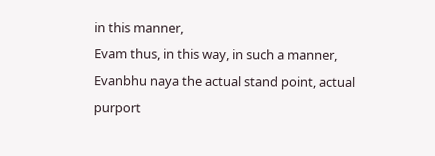in this manner,
Evam thus, in this way, in such a manner,
Evanbhu naya the actual stand point, actual purport